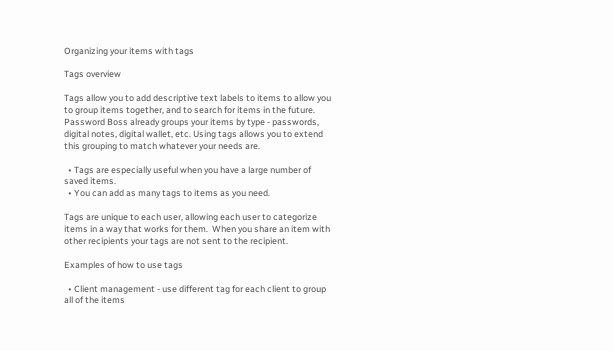Organizing your items with tags

Tags overview

Tags allow you to add descriptive text labels to items to allow you to group items together, and to search for items in the future. Password Boss already groups your items by type - passwords, digital notes, digital wallet, etc. Using tags allows you to extend this grouping to match whatever your needs are.

  • Tags are especially useful when you have a large number of saved items.
  • You can add as many tags to items as you need.

Tags are unique to each user, allowing each user to categorize items in a way that works for them.  When you share an item with other recipients your tags are not sent to the recipient.

Examples of how to use tags

  • Client management - use different tag for each client to group all of the items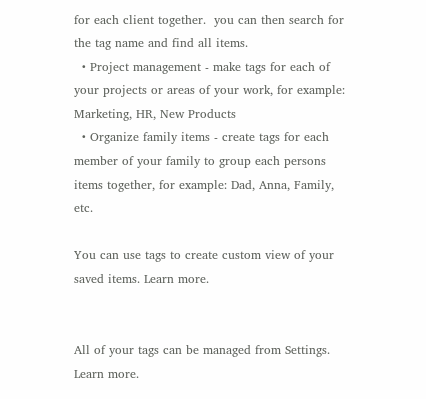for each client together.  you can then search for the tag name and find all items.
  • Project management - make tags for each of your projects or areas of your work, for example: Marketing, HR, New Products
  • Organize family items - create tags for each member of your family to group each persons items together, for example: Dad, Anna, Family, etc.

You can use tags to create custom view of your saved items. Learn more.


All of your tags can be managed from Settings. Learn more.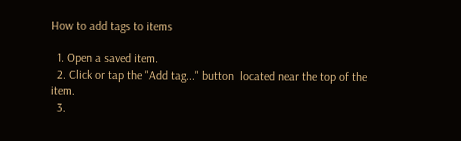How to add tags to items

  1. Open a saved item.
  2. Click or tap the "Add tag..." button  located near the top of the item.
  3.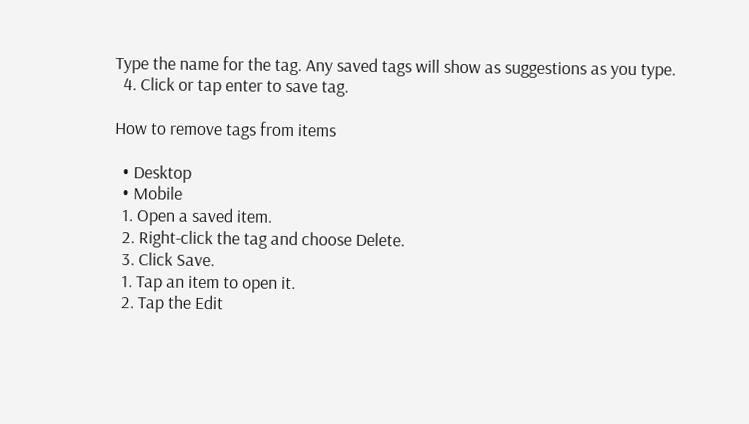Type the name for the tag. Any saved tags will show as suggestions as you type.
  4. Click or tap enter to save tag.

How to remove tags from items

  • Desktop
  • Mobile
  1. Open a saved item.
  2. Right-click the tag and choose Delete.
  3. Click Save.
  1. Tap an item to open it.
  2. Tap the Edit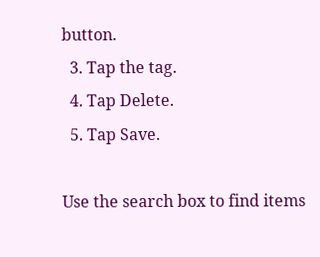button.
  3. Tap the tag.
  4. Tap Delete.
  5. Tap Save.

Use the search box to find items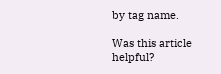by tag name.

Was this article helpful?